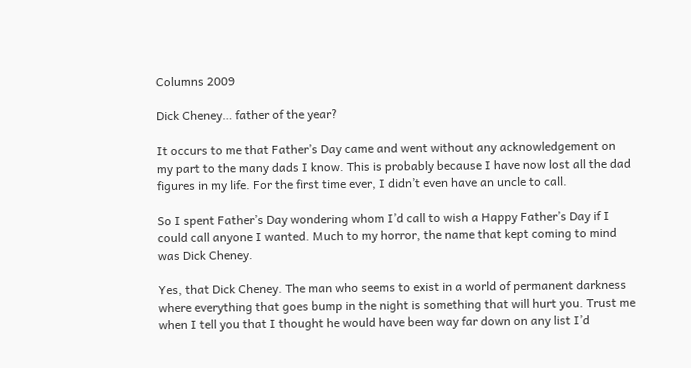Columns 2009

Dick Cheney… father of the year?

It occurs to me that Father’s Day came and went without any acknowledgement on my part to the many dads I know. This is probably because I have now lost all the dad figures in my life. For the first time ever, I didn’t even have an uncle to call.

So I spent Father’s Day wondering whom I’d call to wish a Happy Father’s Day if I could call anyone I wanted. Much to my horror, the name that kept coming to mind was Dick Cheney.

Yes, that Dick Cheney. The man who seems to exist in a world of permanent darkness where everything that goes bump in the night is something that will hurt you. Trust me when I tell you that I thought he would have been way far down on any list I’d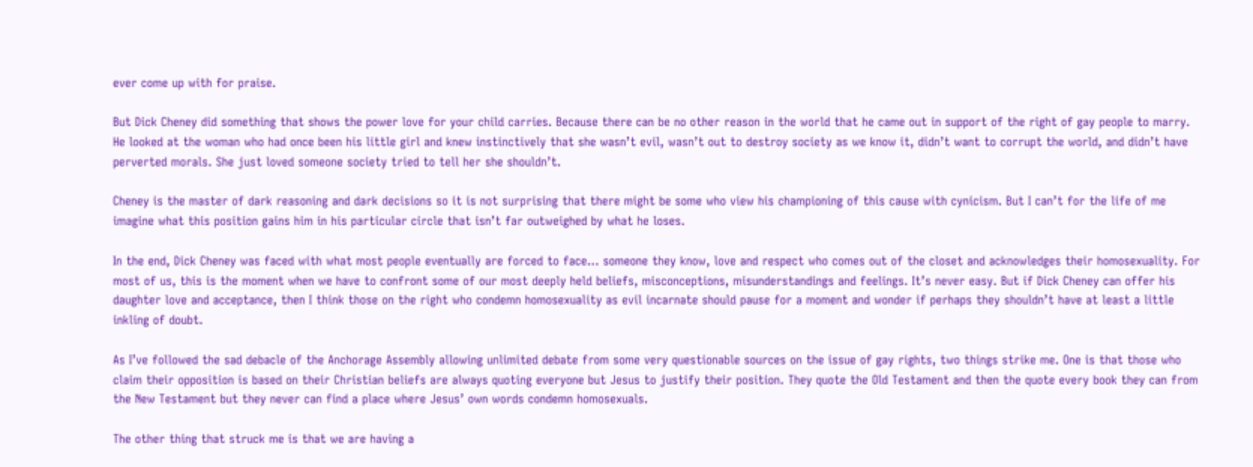ever come up with for praise.

But Dick Cheney did something that shows the power love for your child carries. Because there can be no other reason in the world that he came out in support of the right of gay people to marry. He looked at the woman who had once been his little girl and knew instinctively that she wasn’t evil, wasn’t out to destroy society as we know it, didn’t want to corrupt the world, and didn’t have perverted morals. She just loved someone society tried to tell her she shouldn’t.

Cheney is the master of dark reasoning and dark decisions so it is not surprising that there might be some who view his championing of this cause with cynicism. But I can’t for the life of me imagine what this position gains him in his particular circle that isn’t far outweighed by what he loses.

In the end, Dick Cheney was faced with what most people eventually are forced to face… someone they know, love and respect who comes out of the closet and acknowledges their homosexuality. For most of us, this is the moment when we have to confront some of our most deeply held beliefs, misconceptions, misunderstandings and feelings. It’s never easy. But if Dick Cheney can offer his daughter love and acceptance, then I think those on the right who condemn homosexuality as evil incarnate should pause for a moment and wonder if perhaps they shouldn’t have at least a little inkling of doubt.

As I’ve followed the sad debacle of the Anchorage Assembly allowing unlimited debate from some very questionable sources on the issue of gay rights, two things strike me. One is that those who claim their opposition is based on their Christian beliefs are always quoting everyone but Jesus to justify their position. They quote the Old Testament and then the quote every book they can from the New Testament but they never can find a place where Jesus’ own words condemn homosexuals.

The other thing that struck me is that we are having a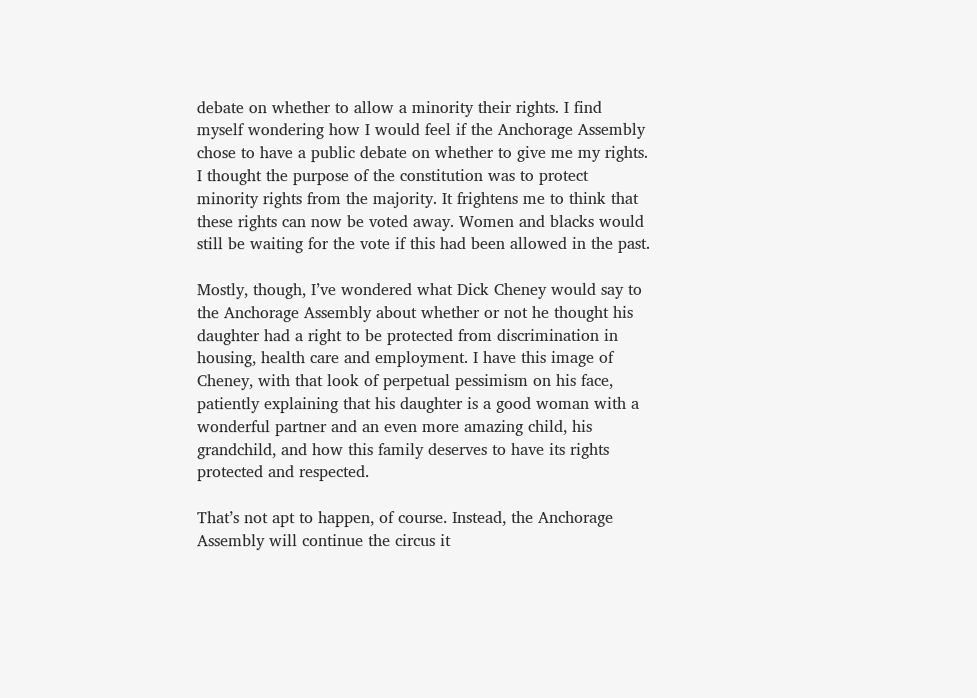debate on whether to allow a minority their rights. I find myself wondering how I would feel if the Anchorage Assembly chose to have a public debate on whether to give me my rights. I thought the purpose of the constitution was to protect minority rights from the majority. It frightens me to think that these rights can now be voted away. Women and blacks would still be waiting for the vote if this had been allowed in the past.

Mostly, though, I’ve wondered what Dick Cheney would say to the Anchorage Assembly about whether or not he thought his daughter had a right to be protected from discrimination in housing, health care and employment. I have this image of Cheney, with that look of perpetual pessimism on his face, patiently explaining that his daughter is a good woman with a wonderful partner and an even more amazing child, his grandchild, and how this family deserves to have its rights protected and respected.

That’s not apt to happen, of course. Instead, the Anchorage Assembly will continue the circus it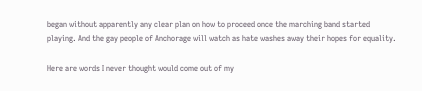began without apparently any clear plan on how to proceed once the marching band started playing. And the gay people of Anchorage will watch as hate washes away their hopes for equality.

Here are words I never thought would come out of my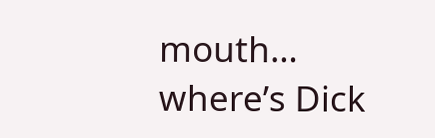mouth… where’s Dick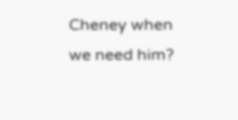Cheney when we need him?